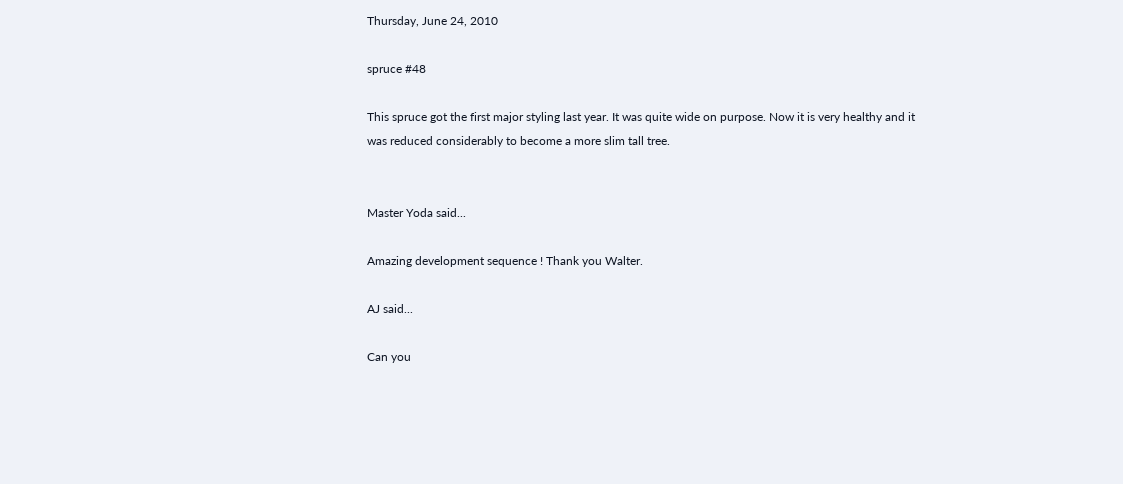Thursday, June 24, 2010

spruce #48

This spruce got the first major styling last year. It was quite wide on purpose. Now it is very healthy and it was reduced considerably to become a more slim tall tree.


Master Yoda said...

Amazing development sequence ! Thank you Walter.

AJ said...

Can you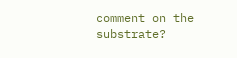comment on the substrate?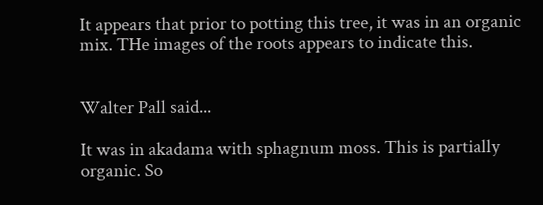It appears that prior to potting this tree, it was in an organic mix. THe images of the roots appears to indicate this.


Walter Pall said...

It was in akadama with sphagnum moss. This is partially organic. So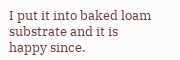I put it into baked loam substrate and it is happy since.